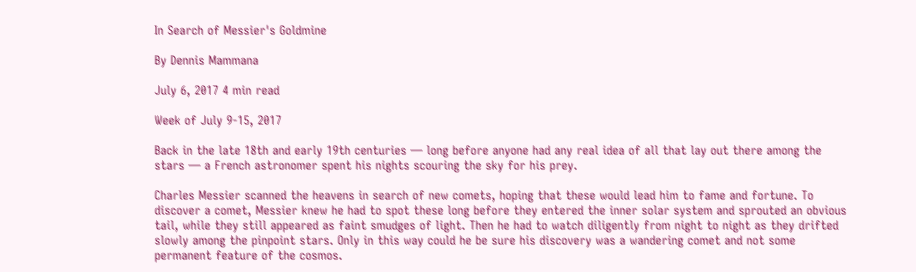In Search of Messier's Goldmine

By Dennis Mammana

July 6, 2017 4 min read

Week of July 9-15, 2017

Back in the late 18th and early 19th centuries — long before anyone had any real idea of all that lay out there among the stars — a French astronomer spent his nights scouring the sky for his prey.

Charles Messier scanned the heavens in search of new comets, hoping that these would lead him to fame and fortune. To discover a comet, Messier knew he had to spot these long before they entered the inner solar system and sprouted an obvious tail, while they still appeared as faint smudges of light. Then he had to watch diligently from night to night as they drifted slowly among the pinpoint stars. Only in this way could he be sure his discovery was a wandering comet and not some permanent feature of the cosmos.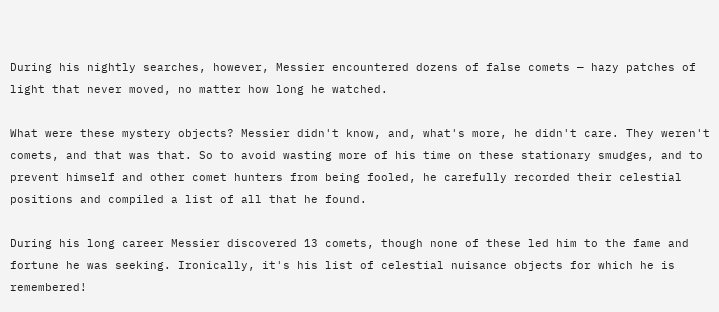During his nightly searches, however, Messier encountered dozens of false comets — hazy patches of light that never moved, no matter how long he watched.

What were these mystery objects? Messier didn't know, and, what's more, he didn't care. They weren't comets, and that was that. So to avoid wasting more of his time on these stationary smudges, and to prevent himself and other comet hunters from being fooled, he carefully recorded their celestial positions and compiled a list of all that he found.

During his long career Messier discovered 13 comets, though none of these led him to the fame and fortune he was seeking. Ironically, it's his list of celestial nuisance objects for which he is remembered!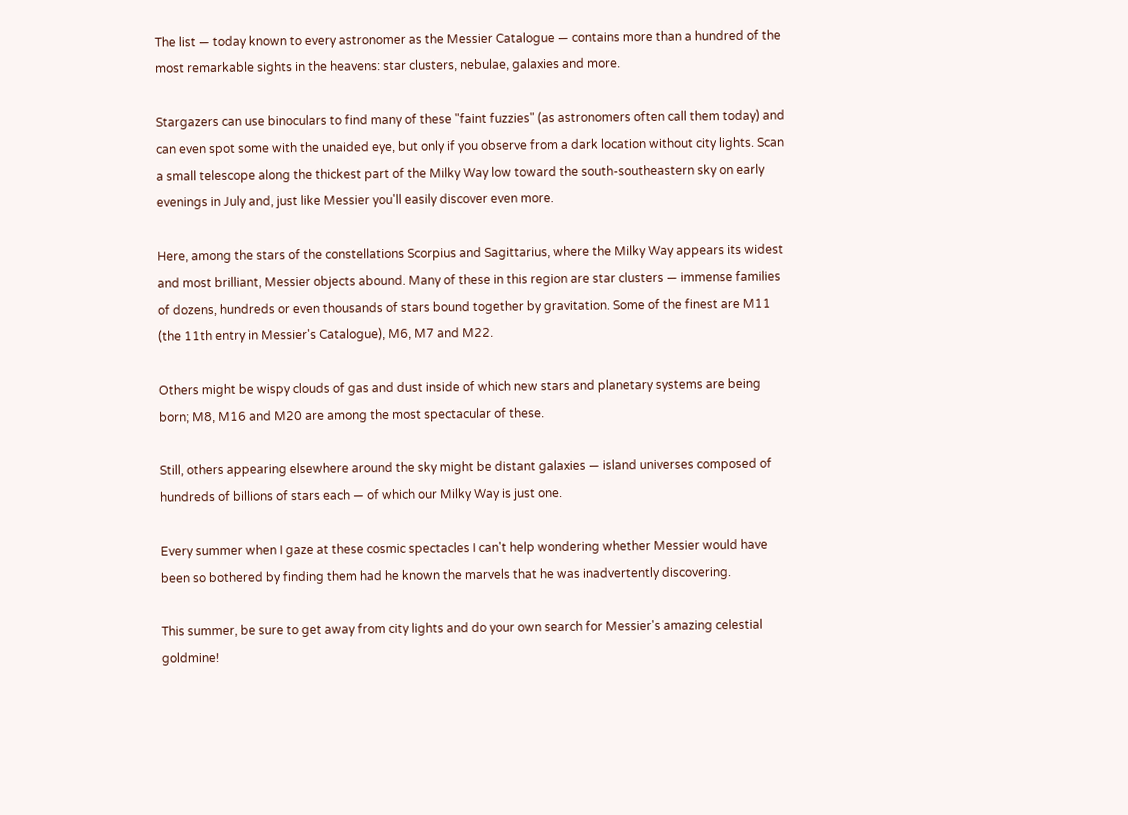The list — today known to every astronomer as the Messier Catalogue — contains more than a hundred of the most remarkable sights in the heavens: star clusters, nebulae, galaxies and more.

Stargazers can use binoculars to find many of these "faint fuzzies" (as astronomers often call them today) and can even spot some with the unaided eye, but only if you observe from a dark location without city lights. Scan a small telescope along the thickest part of the Milky Way low toward the south-southeastern sky on early evenings in July and, just like Messier you'll easily discover even more.

Here, among the stars of the constellations Scorpius and Sagittarius, where the Milky Way appears its widest and most brilliant, Messier objects abound. Many of these in this region are star clusters — immense families of dozens, hundreds or even thousands of stars bound together by gravitation. Some of the finest are M11 (the 11th entry in Messier's Catalogue), M6, M7 and M22.

Others might be wispy clouds of gas and dust inside of which new stars and planetary systems are being born; M8, M16 and M20 are among the most spectacular of these.

Still, others appearing elsewhere around the sky might be distant galaxies — island universes composed of hundreds of billions of stars each — of which our Milky Way is just one.

Every summer when I gaze at these cosmic spectacles I can't help wondering whether Messier would have been so bothered by finding them had he known the marvels that he was inadvertently discovering.

This summer, be sure to get away from city lights and do your own search for Messier's amazing celestial goldmine!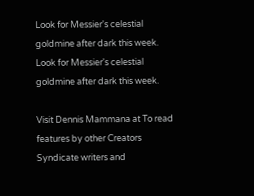Look for Messier's celestial goldmine after dark this week.
Look for Messier's celestial goldmine after dark this week.

Visit Dennis Mammana at To read features by other Creators Syndicate writers and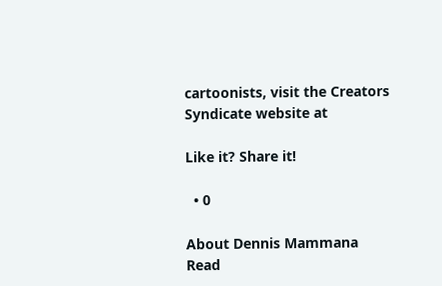cartoonists, visit the Creators Syndicate website at

Like it? Share it!

  • 0

About Dennis Mammana
Read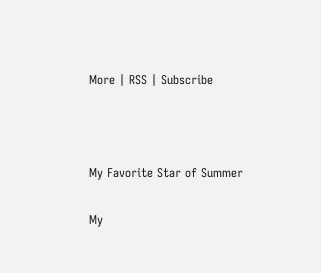More | RSS | Subscribe



My Favorite Star of Summer

My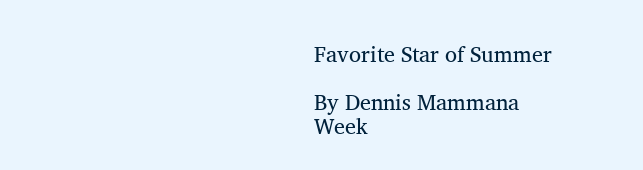Favorite Star of Summer

By Dennis Mammana
Week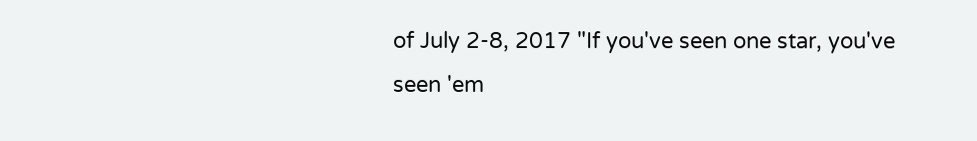of July 2-8, 2017 "If you've seen one star, you've seen 'em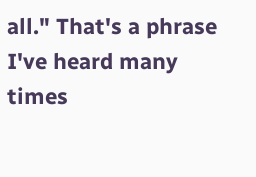all." That's a phrase I've heard many times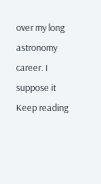over my long astronomy career. I suppose it Keep reading